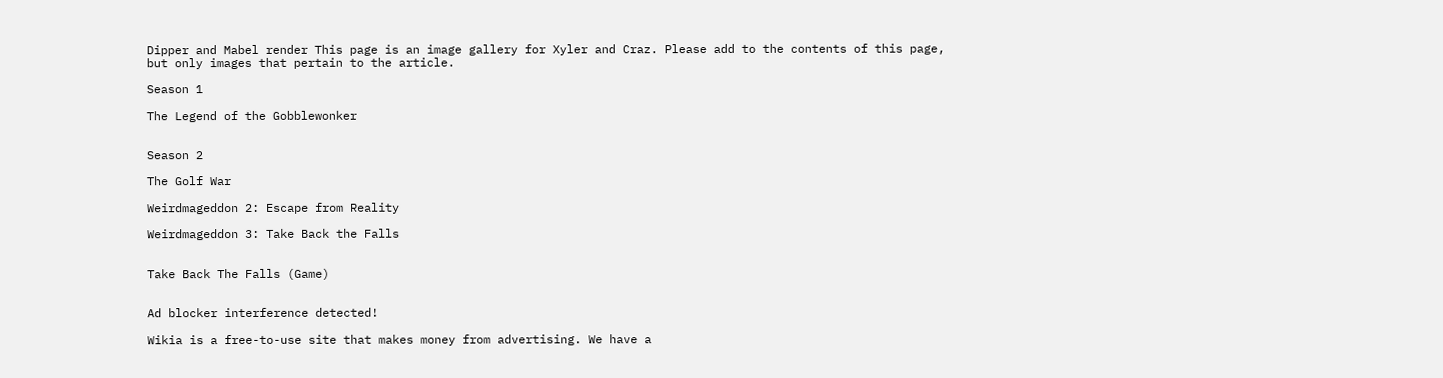Dipper and Mabel render This page is an image gallery for Xyler and Craz. Please add to the contents of this page, but only images that pertain to the article.

Season 1

The Legend of the Gobblewonker


Season 2

The Golf War

Weirdmageddon 2: Escape from Reality

Weirdmageddon 3: Take Back the Falls


Take Back The Falls (Game)


Ad blocker interference detected!

Wikia is a free-to-use site that makes money from advertising. We have a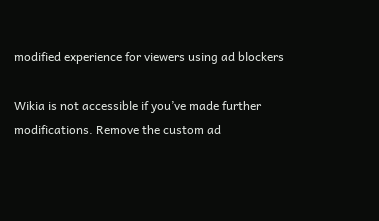modified experience for viewers using ad blockers

Wikia is not accessible if you’ve made further modifications. Remove the custom ad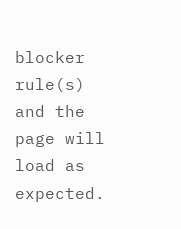blocker rule(s) and the page will load as expected.